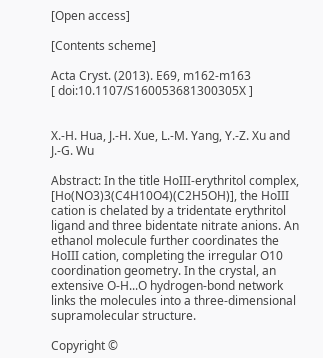[Open access]

[Contents scheme]

Acta Cryst. (2013). E69, m162-m163
[ doi:10.1107/S160053681300305X ]


X.-H. Hua, J.-H. Xue, L.-M. Yang, Y.-Z. Xu and J.-G. Wu

Abstract: In the title HoIII-erythritol complex, [Ho(NO3)3(C4H10O4)(C2H5OH)], the HoIII cation is chelated by a tridentate erythritol ligand and three bidentate nitrate anions. An ethanol molecule further coordinates the HoIII cation, completing the irregular O10 coordination geometry. In the crystal, an extensive O-H...O hydrogen-bond network links the molecules into a three-dimensional supramolecular structure.

Copyright ©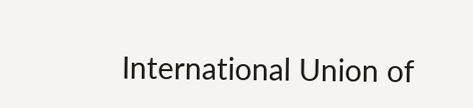International Union of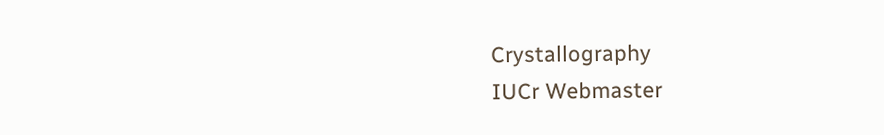Crystallography
IUCr Webmaster